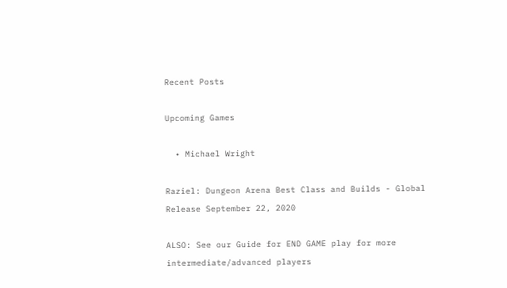Recent Posts

Upcoming Games

  • Michael Wright

Raziel: Dungeon Arena Best Class and Builds - Global Release September 22, 2020

ALSO: See our Guide for END GAME play for more intermediate/advanced players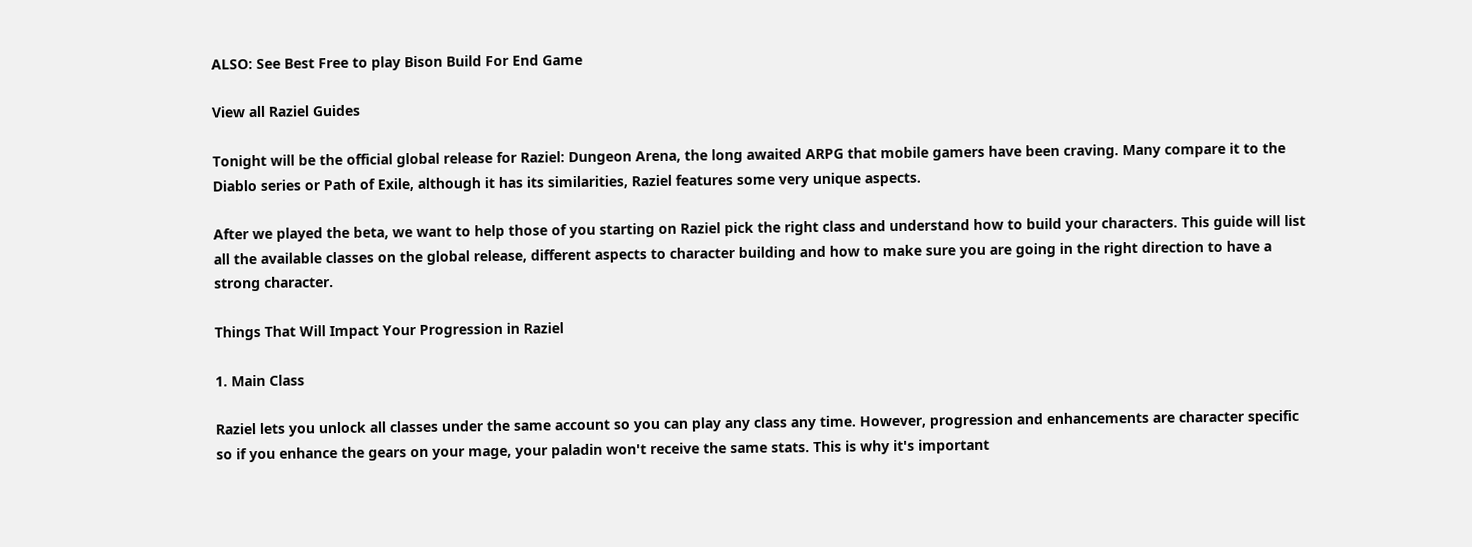ALSO: See Best Free to play Bison Build For End Game

View all Raziel Guides

Tonight will be the official global release for Raziel: Dungeon Arena, the long awaited ARPG that mobile gamers have been craving. Many compare it to the Diablo series or Path of Exile, although it has its similarities, Raziel features some very unique aspects.

After we played the beta, we want to help those of you starting on Raziel pick the right class and understand how to build your characters. This guide will list all the available classes on the global release, different aspects to character building and how to make sure you are going in the right direction to have a strong character.

Things That Will Impact Your Progression in Raziel

1. Main Class

Raziel lets you unlock all classes under the same account so you can play any class any time. However, progression and enhancements are character specific so if you enhance the gears on your mage, your paladin won't receive the same stats. This is why it's important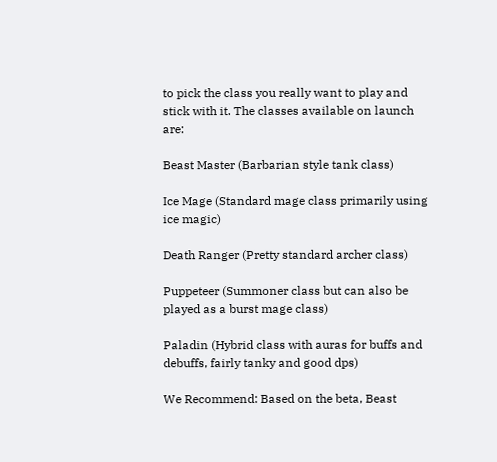to pick the class you really want to play and stick with it. The classes available on launch are:

Beast Master (Barbarian style tank class)

Ice Mage (Standard mage class primarily using ice magic)

Death Ranger (Pretty standard archer class)

Puppeteer (Summoner class but can also be played as a burst mage class)

Paladin (Hybrid class with auras for buffs and debuffs, fairly tanky and good dps)

We Recommend: Based on the beta, Beast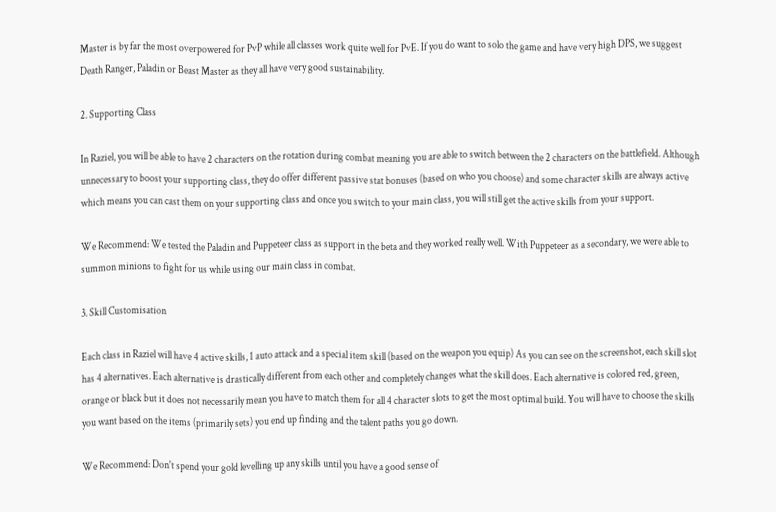Master is by far the most overpowered for PvP while all classes work quite well for PvE. If you do want to solo the game and have very high DPS, we suggest Death Ranger, Paladin or Beast Master as they all have very good sustainability.

2. Supporting Class

In Raziel, you will be able to have 2 characters on the rotation during combat meaning you are able to switch between the 2 characters on the battlefield. Although unnecessary to boost your supporting class, they do offer different passive stat bonuses (based on who you choose) and some character skills are always active which means you can cast them on your supporting class and once you switch to your main class, you will still get the active skills from your support.

We Recommend: We tested the Paladin and Puppeteer class as support in the beta and they worked really well. With Puppeteer as a secondary, we were able to summon minions to fight for us while using our main class in combat.

3. Skill Customisation

Each class in Raziel will have 4 active skills, 1 auto attack and a special item skill (based on the weapon you equip) As you can see on the screenshot, each skill slot has 4 alternatives. Each alternative is drastically different from each other and completely changes what the skill does. Each alternative is colored red, green, orange or black but it does not necessarily mean you have to match them for all 4 character slots to get the most optimal build. You will have to choose the skills you want based on the items (primarily sets) you end up finding and the talent paths you go down.

We Recommend: Don't spend your gold levelling up any skills until you have a good sense of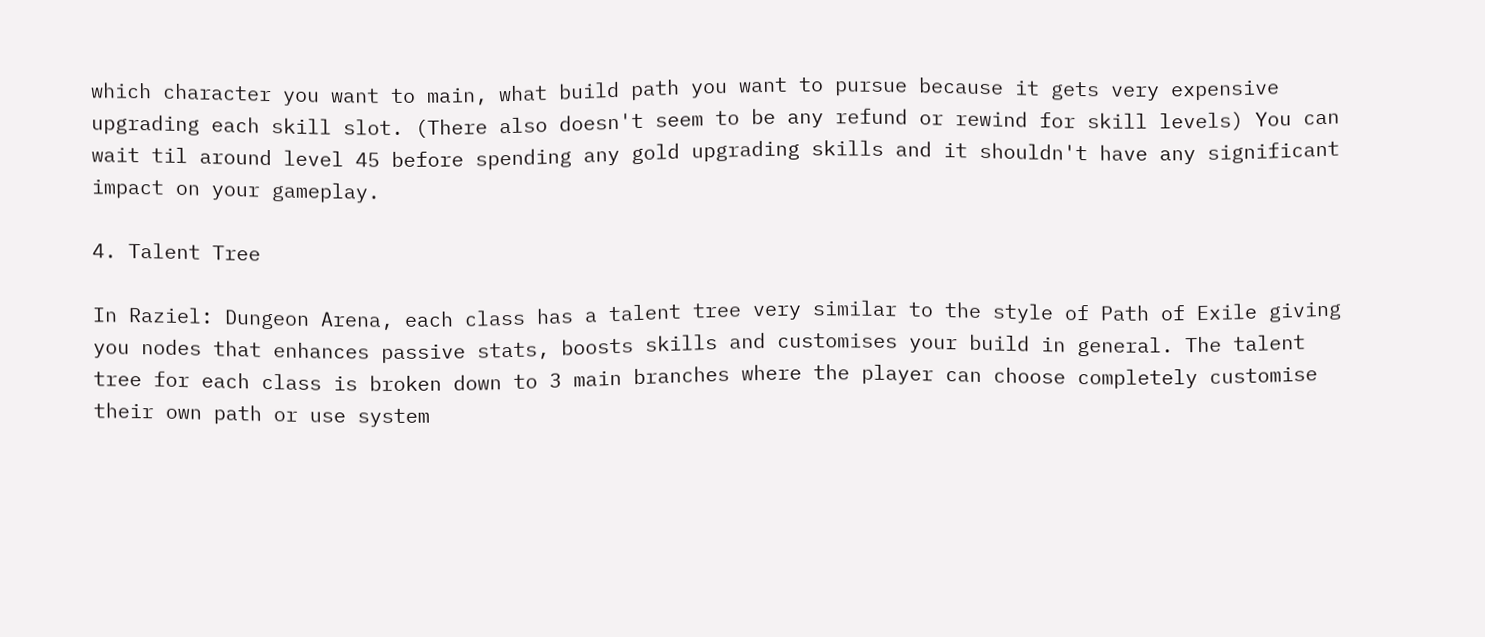which character you want to main, what build path you want to pursue because it gets very expensive upgrading each skill slot. (There also doesn't seem to be any refund or rewind for skill levels) You can wait til around level 45 before spending any gold upgrading skills and it shouldn't have any significant impact on your gameplay.

4. Talent Tree

In Raziel: Dungeon Arena, each class has a talent tree very similar to the style of Path of Exile giving you nodes that enhances passive stats, boosts skills and customises your build in general. The talent tree for each class is broken down to 3 main branches where the player can choose completely customise their own path or use system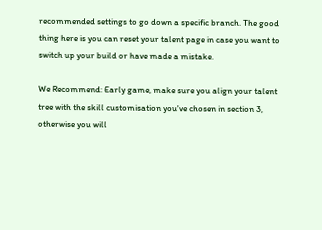recommended settings to go down a specific branch. The good thing here is you can reset your talent page in case you want to switch up your build or have made a mistake.

We Recommend: Early game, make sure you align your talent tree with the skill customisation you've chosen in section 3, otherwise you will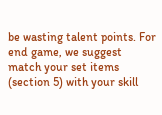be wasting talent points. For end game, we suggest match your set items (section 5) with your skill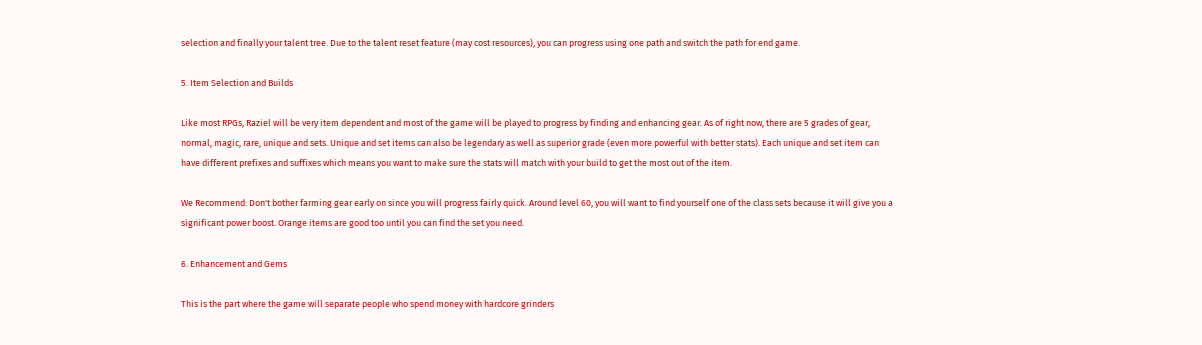selection and finally your talent tree. Due to the talent reset feature (may cost resources), you can progress using one path and switch the path for end game.

5. Item Selection and Builds

Like most RPGs, Raziel will be very item dependent and most of the game will be played to progress by finding and enhancing gear. As of right now, there are 5 grades of gear, normal, magic, rare, unique and sets. Unique and set items can also be legendary as well as superior grade (even more powerful with better stats). Each unique and set item can have different prefixes and suffixes which means you want to make sure the stats will match with your build to get the most out of the item.

We Recommend: Don't bother farming gear early on since you will progress fairly quick. Around level 60, you will want to find yourself one of the class sets because it will give you a significant power boost. Orange items are good too until you can find the set you need.

6. Enhancement and Gems

This is the part where the game will separate people who spend money with hardcore grinders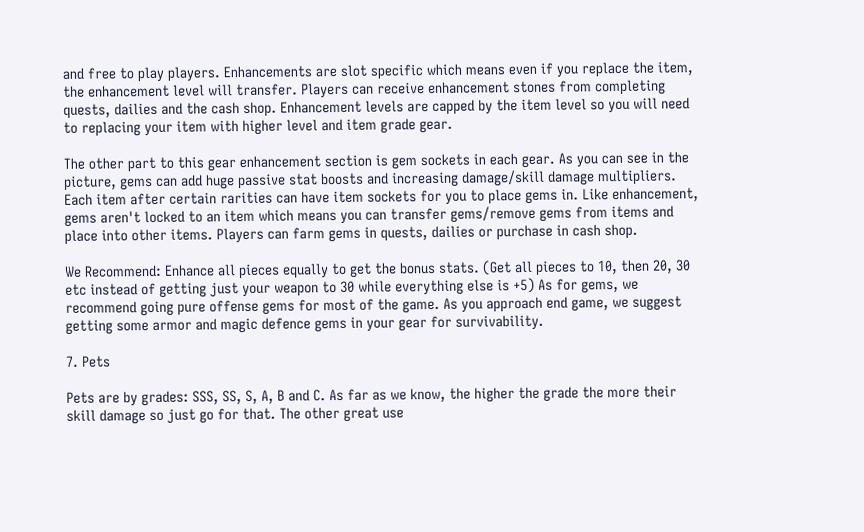and free to play players. Enhancements are slot specific which means even if you replace the item, the enhancement level will transfer. Players can receive enhancement stones from completing quests, dailies and the cash shop. Enhancement levels are capped by the item level so you will need to replacing your item with higher level and item grade gear.

The other part to this gear enhancement section is gem sockets in each gear. As you can see in the picture, gems can add huge passive stat boosts and increasing damage/skill damage multipliers. Each item after certain rarities can have item sockets for you to place gems in. Like enhancement, gems aren't locked to an item which means you can transfer gems/remove gems from items and place into other items. Players can farm gems in quests, dailies or purchase in cash shop.

We Recommend: Enhance all pieces equally to get the bonus stats. (Get all pieces to 10, then 20, 30 etc instead of getting just your weapon to 30 while everything else is +5) As for gems, we recommend going pure offense gems for most of the game. As you approach end game, we suggest getting some armor and magic defence gems in your gear for survivability.

7. Pets

Pets are by grades: SSS, SS, S, A, B and C. As far as we know, the higher the grade the more their skill damage so just go for that. The other great use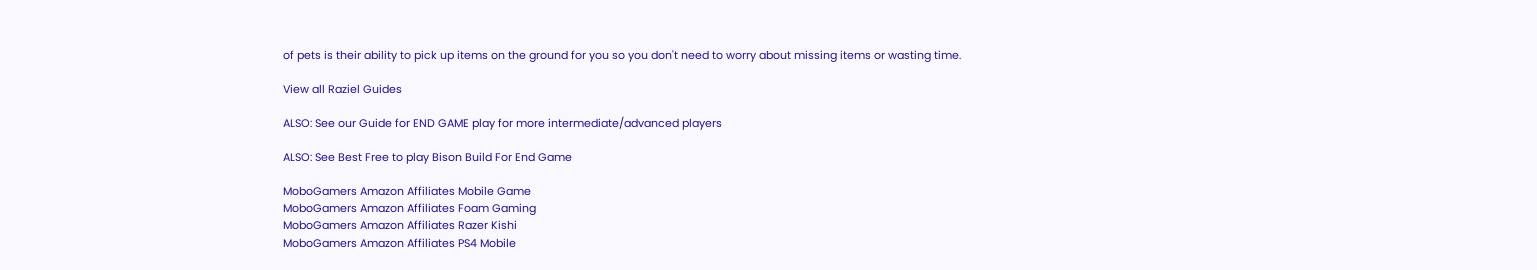of pets is their ability to pick up items on the ground for you so you don't need to worry about missing items or wasting time.

View all Raziel Guides

ALSO: See our Guide for END GAME play for more intermediate/advanced players

ALSO: See Best Free to play Bison Build For End Game

MoboGamers Amazon Affiliates Mobile Game
MoboGamers Amazon Affiliates Foam Gaming
MoboGamers Amazon Affiliates Razer Kishi
MoboGamers Amazon Affiliates PS4 Mobile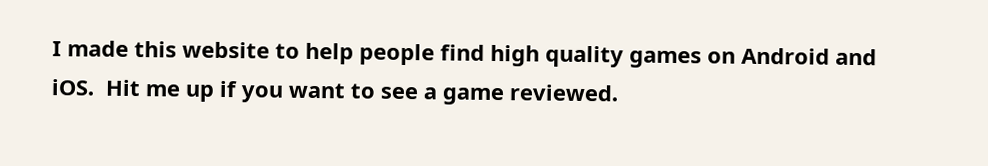I made this website to help people find high quality games on Android and iOS.  Hit me up if you want to see a game reviewed.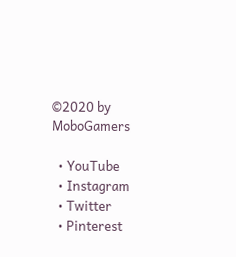©2020 by MoboGamers

  • YouTube
  • Instagram
  • Twitter
  • Pinterest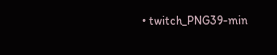• twitch_PNG39-min